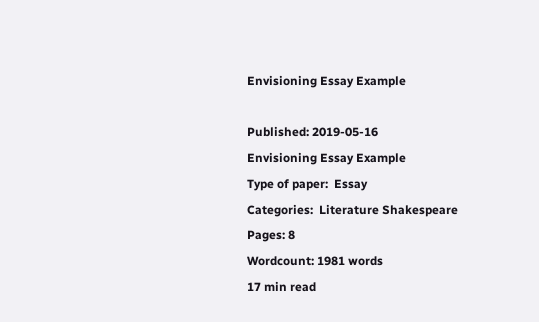Envisioning Essay Example

Published: 2019-05-16
Envisioning Essay Example
Type of paper:  Essay
Categories:  Literature Shakespeare
Pages: 8
Wordcount: 1981 words
17 min read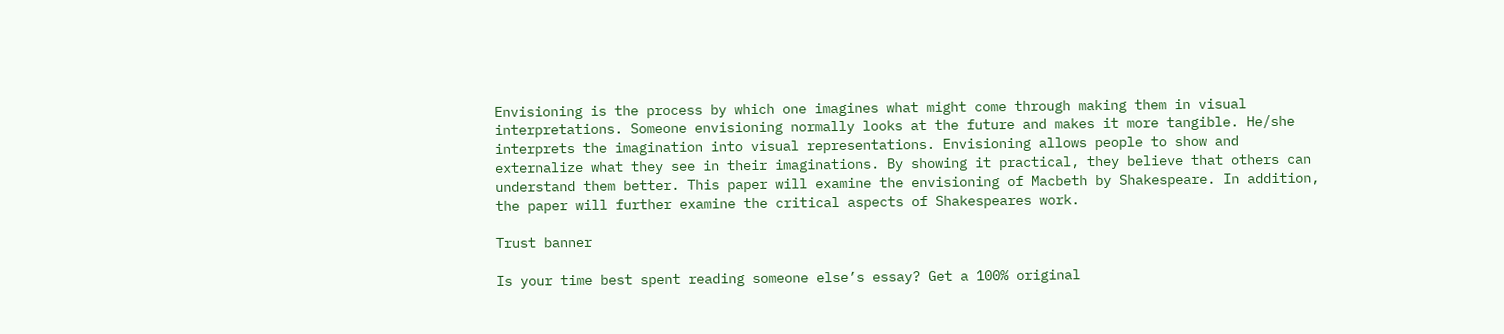Envisioning is the process by which one imagines what might come through making them in visual interpretations. Someone envisioning normally looks at the future and makes it more tangible. He/she interprets the imagination into visual representations. Envisioning allows people to show and externalize what they see in their imaginations. By showing it practical, they believe that others can understand them better. This paper will examine the envisioning of Macbeth by Shakespeare. In addition, the paper will further examine the critical aspects of Shakespeares work.

Trust banner

Is your time best spent reading someone else’s essay? Get a 100% original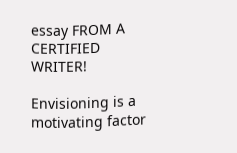essay FROM A CERTIFIED WRITER!

Envisioning is a motivating factor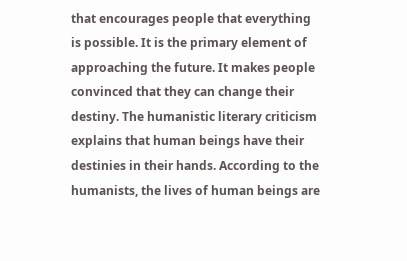that encourages people that everything is possible. It is the primary element of approaching the future. It makes people convinced that they can change their destiny. The humanistic literary criticism explains that human beings have their destinies in their hands. According to the humanists, the lives of human beings are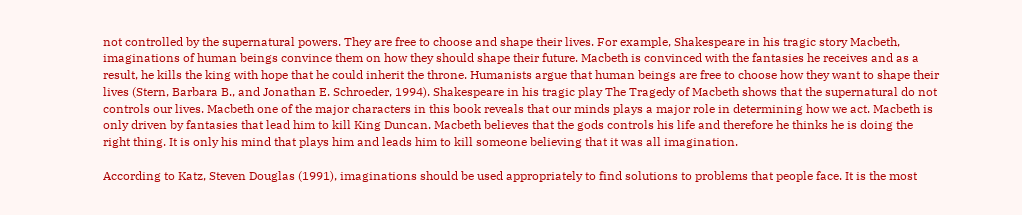not controlled by the supernatural powers. They are free to choose and shape their lives. For example, Shakespeare in his tragic story Macbeth, imaginations of human beings convince them on how they should shape their future. Macbeth is convinced with the fantasies he receives and as a result, he kills the king with hope that he could inherit the throne. Humanists argue that human beings are free to choose how they want to shape their lives (Stern, Barbara B., and Jonathan E. Schroeder, 1994). Shakespeare in his tragic play The Tragedy of Macbeth shows that the supernatural do not controls our lives. Macbeth one of the major characters in this book reveals that our minds plays a major role in determining how we act. Macbeth is only driven by fantasies that lead him to kill King Duncan. Macbeth believes that the gods controls his life and therefore he thinks he is doing the right thing. It is only his mind that plays him and leads him to kill someone believing that it was all imagination.

According to Katz, Steven Douglas (1991), imaginations should be used appropriately to find solutions to problems that people face. It is the most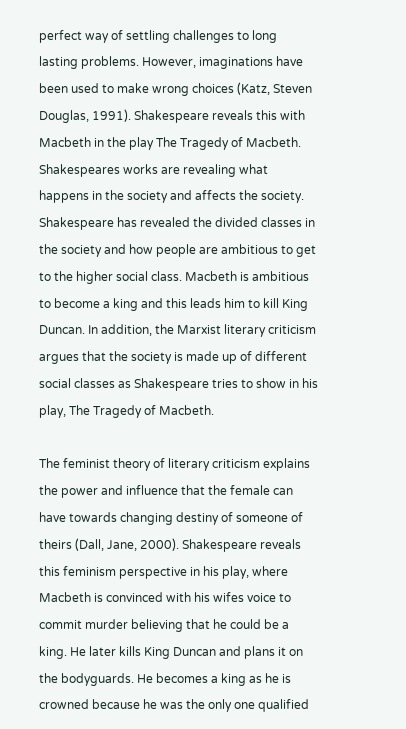perfect way of settling challenges to long lasting problems. However, imaginations have been used to make wrong choices (Katz, Steven Douglas, 1991). Shakespeare reveals this with Macbeth in the play The Tragedy of Macbeth. Shakespeares works are revealing what happens in the society and affects the society. Shakespeare has revealed the divided classes in the society and how people are ambitious to get to the higher social class. Macbeth is ambitious to become a king and this leads him to kill King Duncan. In addition, the Marxist literary criticism argues that the society is made up of different social classes as Shakespeare tries to show in his play, The Tragedy of Macbeth.

The feminist theory of literary criticism explains the power and influence that the female can have towards changing destiny of someone of theirs (Dall, Jane, 2000). Shakespeare reveals this feminism perspective in his play, where Macbeth is convinced with his wifes voice to commit murder believing that he could be a king. He later kills King Duncan and plans it on the bodyguards. He becomes a king as he is crowned because he was the only one qualified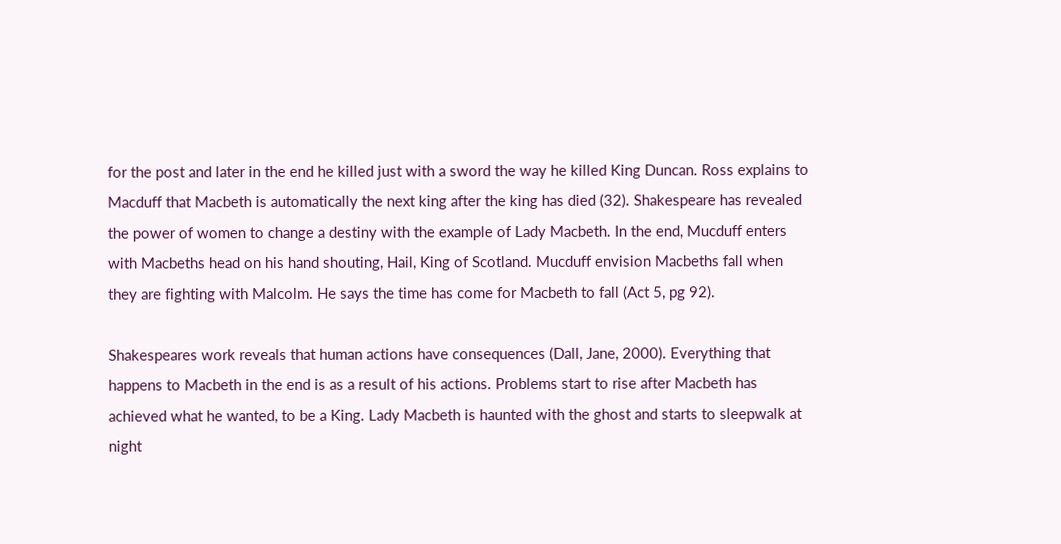for the post and later in the end he killed just with a sword the way he killed King Duncan. Ross explains to Macduff that Macbeth is automatically the next king after the king has died (32). Shakespeare has revealed the power of women to change a destiny with the example of Lady Macbeth. In the end, Mucduff enters with Macbeths head on his hand shouting, Hail, King of Scotland. Mucduff envision Macbeths fall when they are fighting with Malcolm. He says the time has come for Macbeth to fall (Act 5, pg 92).

Shakespeares work reveals that human actions have consequences (Dall, Jane, 2000). Everything that happens to Macbeth in the end is as a result of his actions. Problems start to rise after Macbeth has achieved what he wanted, to be a King. Lady Macbeth is haunted with the ghost and starts to sleepwalk at night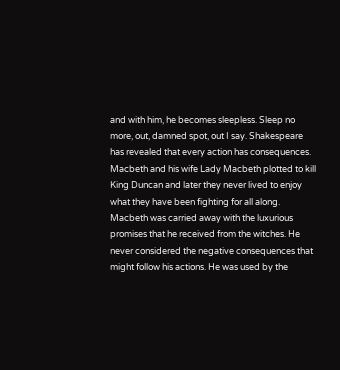and with him, he becomes sleepless. Sleep no more, out, damned spot, out I say. Shakespeare has revealed that every action has consequences. Macbeth and his wife Lady Macbeth plotted to kill King Duncan and later they never lived to enjoy what they have been fighting for all along. Macbeth was carried away with the luxurious promises that he received from the witches. He never considered the negative consequences that might follow his actions. He was used by the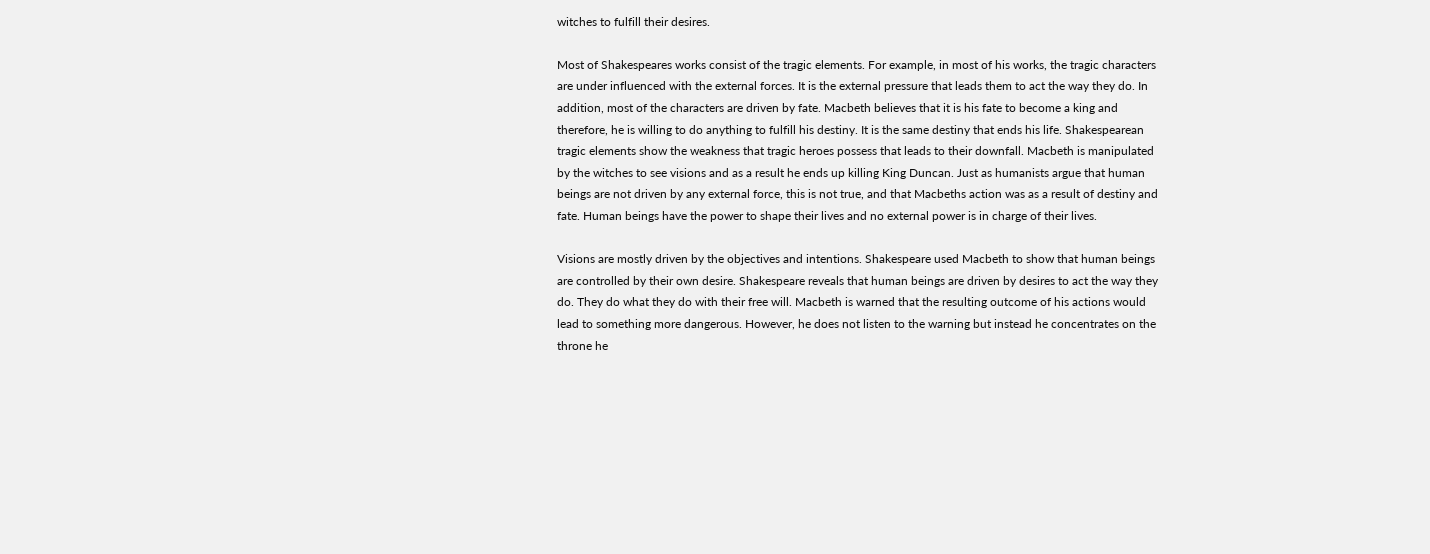witches to fulfill their desires.

Most of Shakespeares works consist of the tragic elements. For example, in most of his works, the tragic characters are under influenced with the external forces. It is the external pressure that leads them to act the way they do. In addition, most of the characters are driven by fate. Macbeth believes that it is his fate to become a king and therefore, he is willing to do anything to fulfill his destiny. It is the same destiny that ends his life. Shakespearean tragic elements show the weakness that tragic heroes possess that leads to their downfall. Macbeth is manipulated by the witches to see visions and as a result he ends up killing King Duncan. Just as humanists argue that human beings are not driven by any external force, this is not true, and that Macbeths action was as a result of destiny and fate. Human beings have the power to shape their lives and no external power is in charge of their lives.

Visions are mostly driven by the objectives and intentions. Shakespeare used Macbeth to show that human beings are controlled by their own desire. Shakespeare reveals that human beings are driven by desires to act the way they do. They do what they do with their free will. Macbeth is warned that the resulting outcome of his actions would lead to something more dangerous. However, he does not listen to the warning but instead he concentrates on the throne he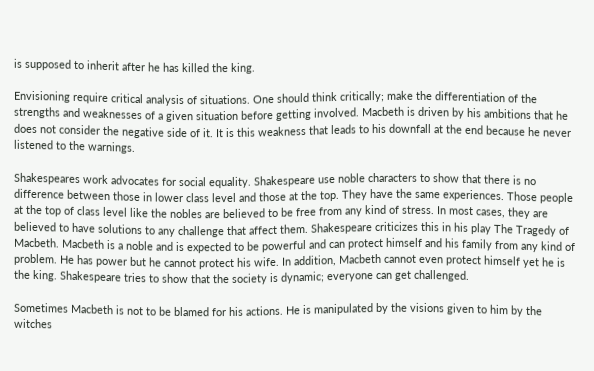is supposed to inherit after he has killed the king.

Envisioning require critical analysis of situations. One should think critically; make the differentiation of the strengths and weaknesses of a given situation before getting involved. Macbeth is driven by his ambitions that he does not consider the negative side of it. It is this weakness that leads to his downfall at the end because he never listened to the warnings.

Shakespeares work advocates for social equality. Shakespeare use noble characters to show that there is no difference between those in lower class level and those at the top. They have the same experiences. Those people at the top of class level like the nobles are believed to be free from any kind of stress. In most cases, they are believed to have solutions to any challenge that affect them. Shakespeare criticizes this in his play The Tragedy of Macbeth. Macbeth is a noble and is expected to be powerful and can protect himself and his family from any kind of problem. He has power but he cannot protect his wife. In addition, Macbeth cannot even protect himself yet he is the king. Shakespeare tries to show that the society is dynamic; everyone can get challenged.

Sometimes Macbeth is not to be blamed for his actions. He is manipulated by the visions given to him by the witches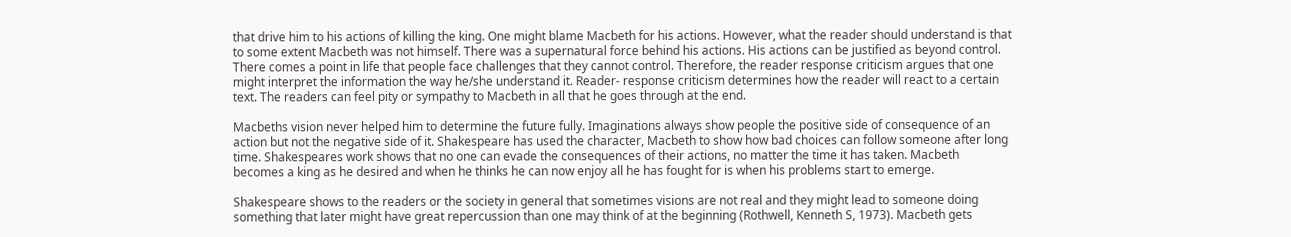that drive him to his actions of killing the king. One might blame Macbeth for his actions. However, what the reader should understand is that to some extent Macbeth was not himself. There was a supernatural force behind his actions. His actions can be justified as beyond control. There comes a point in life that people face challenges that they cannot control. Therefore, the reader response criticism argues that one might interpret the information the way he/she understand it. Reader- response criticism determines how the reader will react to a certain text. The readers can feel pity or sympathy to Macbeth in all that he goes through at the end.

Macbeths vision never helped him to determine the future fully. Imaginations always show people the positive side of consequence of an action but not the negative side of it. Shakespeare has used the character, Macbeth to show how bad choices can follow someone after long time. Shakespeares work shows that no one can evade the consequences of their actions, no matter the time it has taken. Macbeth becomes a king as he desired and when he thinks he can now enjoy all he has fought for is when his problems start to emerge.

Shakespeare shows to the readers or the society in general that sometimes visions are not real and they might lead to someone doing something that later might have great repercussion than one may think of at the beginning (Rothwell, Kenneth S, 1973). Macbeth gets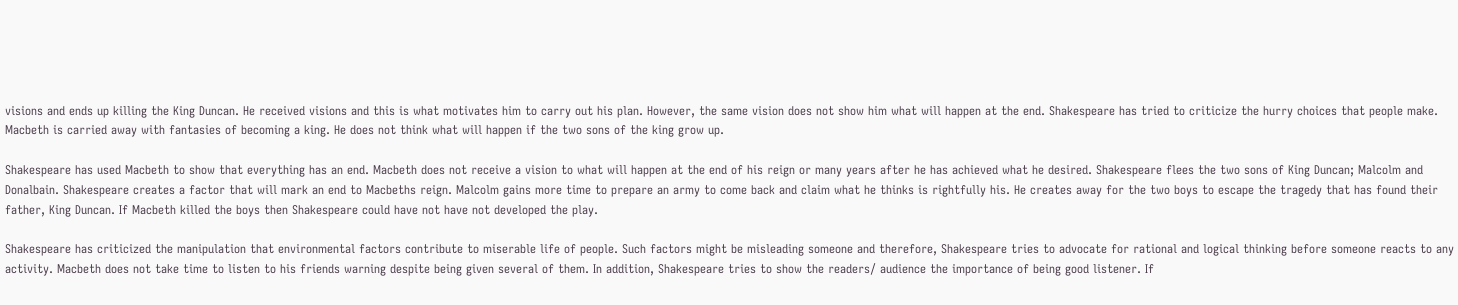visions and ends up killing the King Duncan. He received visions and this is what motivates him to carry out his plan. However, the same vision does not show him what will happen at the end. Shakespeare has tried to criticize the hurry choices that people make. Macbeth is carried away with fantasies of becoming a king. He does not think what will happen if the two sons of the king grow up.

Shakespeare has used Macbeth to show that everything has an end. Macbeth does not receive a vision to what will happen at the end of his reign or many years after he has achieved what he desired. Shakespeare flees the two sons of King Duncan; Malcolm and Donalbain. Shakespeare creates a factor that will mark an end to Macbeths reign. Malcolm gains more time to prepare an army to come back and claim what he thinks is rightfully his. He creates away for the two boys to escape the tragedy that has found their father, King Duncan. If Macbeth killed the boys then Shakespeare could have not have not developed the play.

Shakespeare has criticized the manipulation that environmental factors contribute to miserable life of people. Such factors might be misleading someone and therefore, Shakespeare tries to advocate for rational and logical thinking before someone reacts to any activity. Macbeth does not take time to listen to his friends warning despite being given several of them. In addition, Shakespeare tries to show the readers/ audience the importance of being good listener. If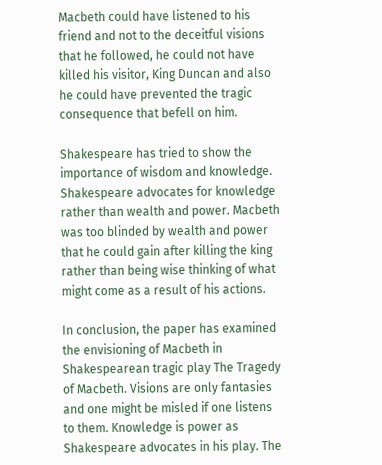Macbeth could have listened to his friend and not to the deceitful visions that he followed, he could not have killed his visitor, King Duncan and also he could have prevented the tragic consequence that befell on him.

Shakespeare has tried to show the importance of wisdom and knowledge. Shakespeare advocates for knowledge rather than wealth and power. Macbeth was too blinded by wealth and power that he could gain after killing the king rather than being wise thinking of what might come as a result of his actions.

In conclusion, the paper has examined the envisioning of Macbeth in Shakespearean tragic play The Tragedy of Macbeth. Visions are only fantasies and one might be misled if one listens to them. Knowledge is power as Shakespeare advocates in his play. The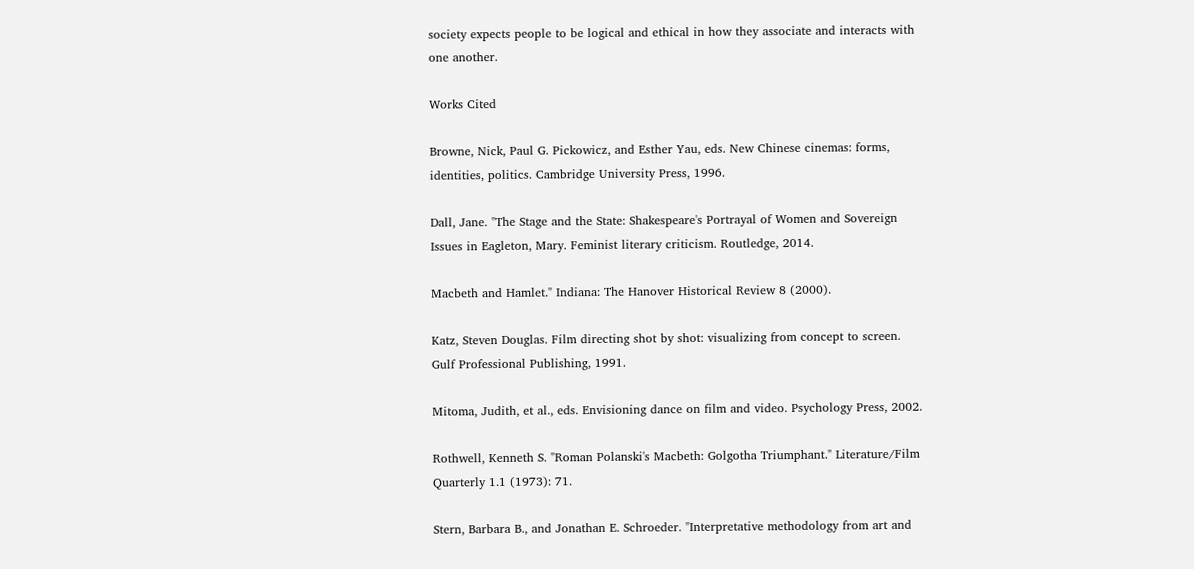society expects people to be logical and ethical in how they associate and interacts with one another.

Works Cited

Browne, Nick, Paul G. Pickowicz, and Esther Yau, eds. New Chinese cinemas: forms, identities, politics. Cambridge University Press, 1996.

Dall, Jane. "The Stage and the State: Shakespeare's Portrayal of Women and Sovereign Issues in Eagleton, Mary. Feminist literary criticism. Routledge, 2014.

Macbeth and Hamlet." Indiana: The Hanover Historical Review 8 (2000).

Katz, Steven Douglas. Film directing shot by shot: visualizing from concept to screen. Gulf Professional Publishing, 1991.

Mitoma, Judith, et al., eds. Envisioning dance on film and video. Psychology Press, 2002.

Rothwell, Kenneth S. "Roman Polanski's Macbeth: Golgotha Triumphant." Literature/Film Quarterly 1.1 (1973): 71.

Stern, Barbara B., and Jonathan E. Schroeder. "Interpretative methodology from art and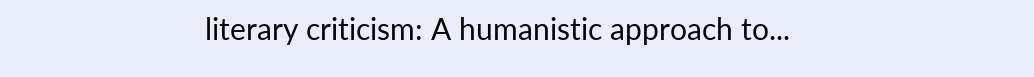literary criticism: A humanistic approach to...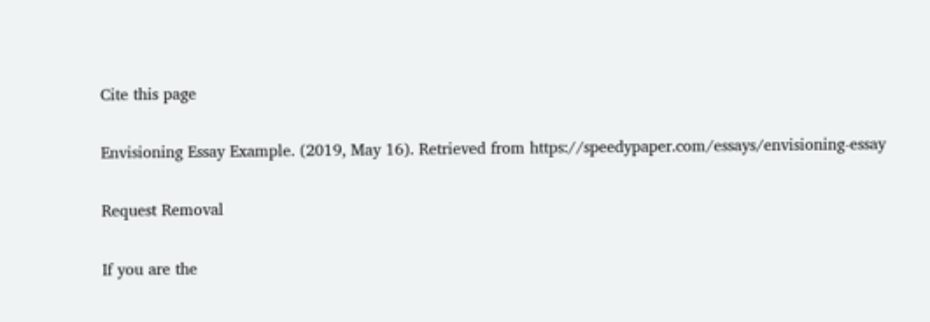Cite this page

Envisioning Essay Example. (2019, May 16). Retrieved from https://speedypaper.com/essays/envisioning-essay

Request Removal

If you are the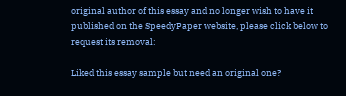original author of this essay and no longer wish to have it published on the SpeedyPaper website, please click below to request its removal:

Liked this essay sample but need an original one?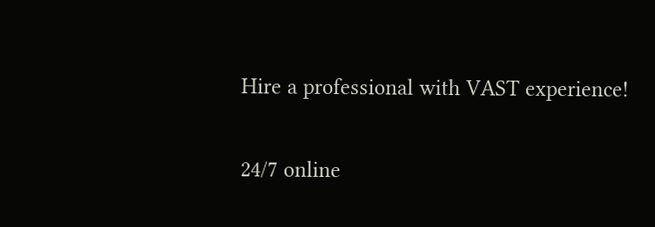Hire a professional with VAST experience!

24/7 online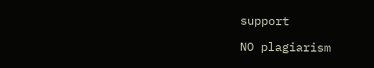support

NO plagiarism